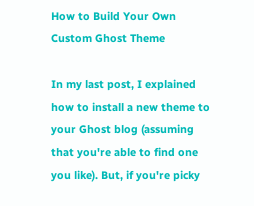How to Build Your Own Custom Ghost Theme

In my last post, I explained how to install a new theme to your Ghost blog (assuming that you're able to find one you like). But, if you're picky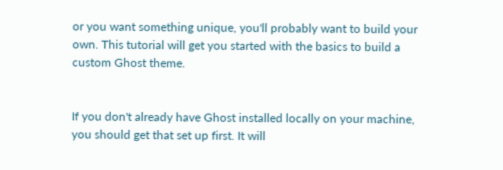or you want something unique, you'll probably want to build your own. This tutorial will get you started with the basics to build a custom Ghost theme.


If you don't already have Ghost installed locally on your machine, you should get that set up first. It will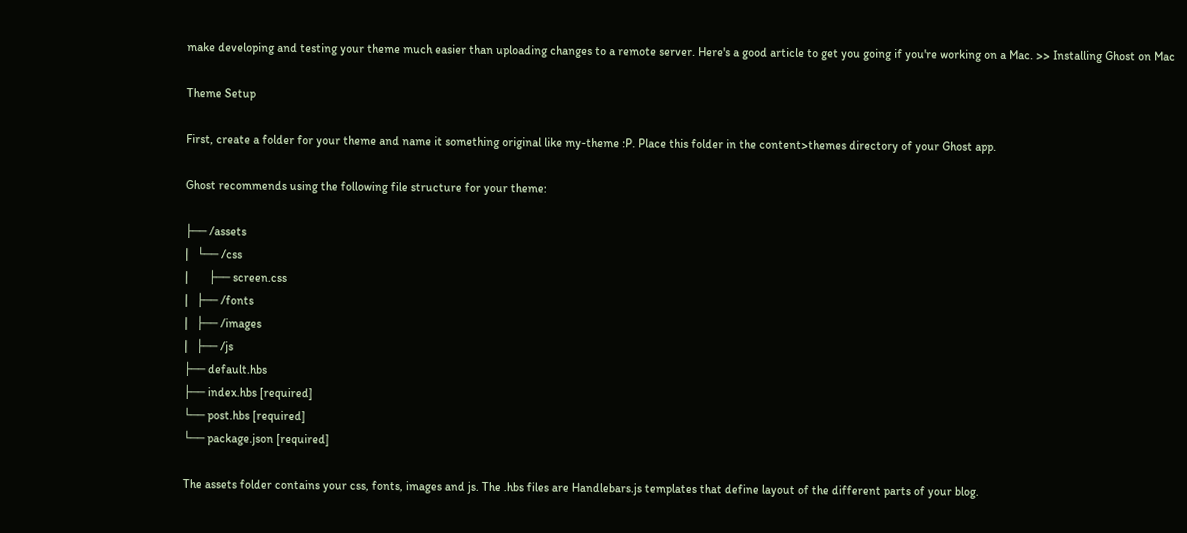make developing and testing your theme much easier than uploading changes to a remote server. Here's a good article to get you going if you're working on a Mac. >> Installing Ghost on Mac

Theme Setup

First, create a folder for your theme and name it something original like my-theme :P. Place this folder in the content>themes directory of your Ghost app.

Ghost recommends using the following file structure for your theme:

├── /assets
|   └── /css
|       ├── screen.css
|   ├── /fonts
|   ├── /images
|   ├── /js
├── default.hbs
├── index.hbs [required]
└── post.hbs [required]
└── package.json [required]

The assets folder contains your css, fonts, images and js. The .hbs files are Handlebars.js templates that define layout of the different parts of your blog.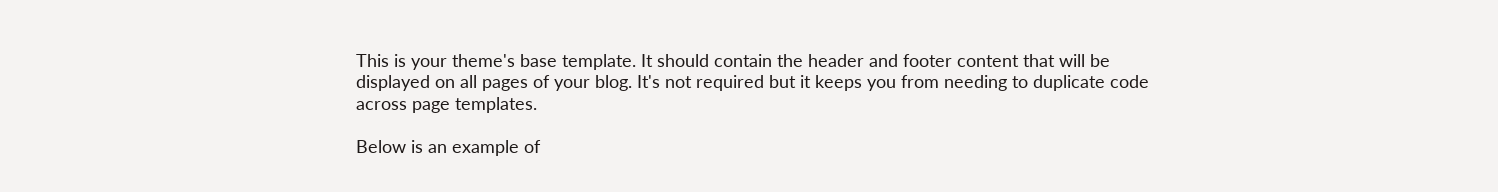This is your theme's base template. It should contain the header and footer content that will be displayed on all pages of your blog. It's not required but it keeps you from needing to duplicate code across page templates.

Below is an example of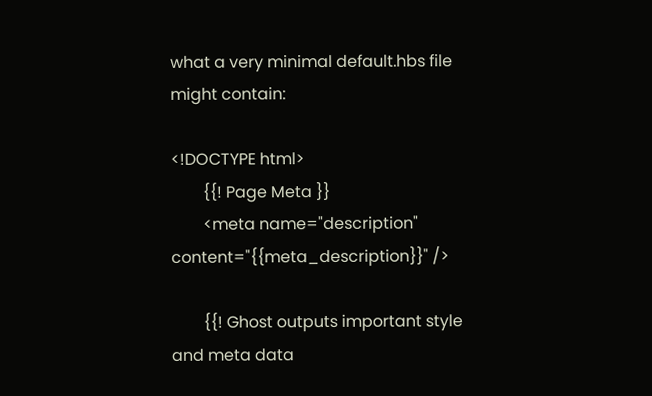what a very minimal default.hbs file might contain:

<!DOCTYPE html>
        {{! Page Meta }}
        <meta name="description" content="{{meta_description}}" />

        {{! Ghost outputs important style and meta data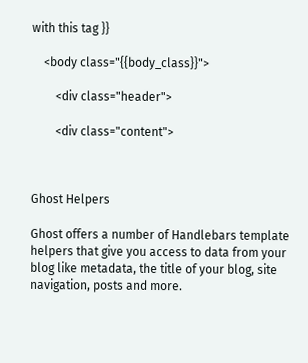with this tag }}

    <body class="{{body_class}}">

        <div class="header">

        <div class="content">



Ghost Helpers

Ghost offers a number of Handlebars template helpers that give you access to data from your blog like metadata, the title of your blog, site navigation, posts and more.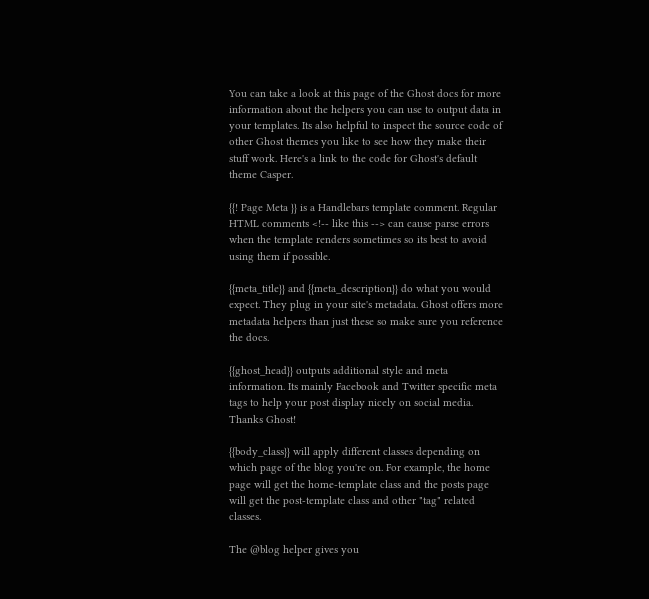You can take a look at this page of the Ghost docs for more information about the helpers you can use to output data in your templates. Its also helpful to inspect the source code of other Ghost themes you like to see how they make their stuff work. Here's a link to the code for Ghost's default theme Casper.

{{! Page Meta }} is a Handlebars template comment. Regular HTML comments <!-- like this --> can cause parse errors when the template renders sometimes so its best to avoid using them if possible.

{{meta_title}} and {{meta_description}} do what you would expect. They plug in your site's metadata. Ghost offers more metadata helpers than just these so make sure you reference the docs.

{{ghost_head}} outputs additional style and meta information. Its mainly Facebook and Twitter specific meta tags to help your post display nicely on social media. Thanks Ghost!

{{body_class}} will apply different classes depending on which page of the blog you're on. For example, the home page will get the home-template class and the posts page will get the post-template class and other "tag" related classes.

The @blog helper gives you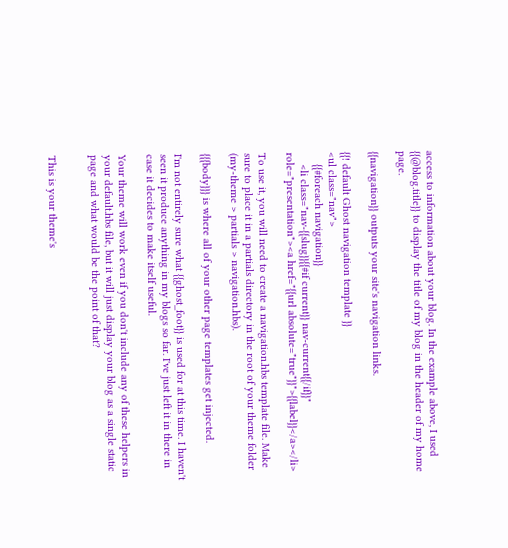access to information about your blog. In the example above, I used {{@blog.title}} to display the title of my blog in the header of my home page.

{{navigation}} outputs your site's navigation links.

{{! default Ghost navigation template }}
<ul class="nav">
    {{#foreach navigation}}
    <li class="nav-{{slug}}{{#if current}} nav-current{{/if}}" role="presentation"><a href="{{url absolute="true"}}">{{label}}</a></li>

To use it, you will need to create a navigation.hbs template file. Make sure to place it in a partials directory in the root of your theme folder (my-theme > partials > navigation.hbs).

{{{body}}} is where all of your other page templates get injected.

I'm not entirely sure what {{ghost_foot}} is used for at this time. I haven't seen it produce anything in my blogs so far. I've just left it in there in case it decides to make itself useful.

Your theme will work even if you don't include any of these helpers in your default.hbs file, but it will just display your blog as a single static page and what would be the point of that?


This is your theme's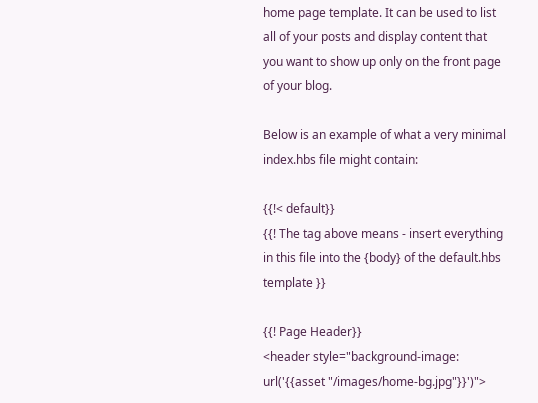home page template. It can be used to list all of your posts and display content that you want to show up only on the front page of your blog.

Below is an example of what a very minimal index.hbs file might contain:

{{!< default}}
{{! The tag above means - insert everything in this file into the {body} of the default.hbs template }}

{{! Page Header}}
<header style="background-image: url('{{asset "/images/home-bg.jpg"}}')">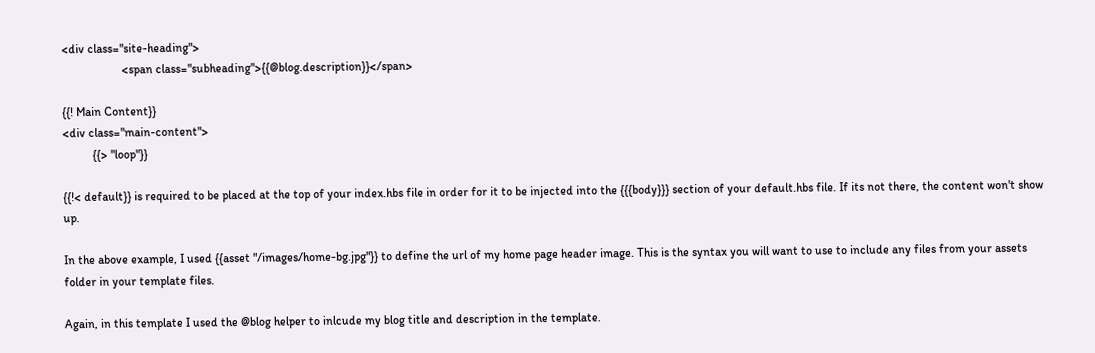<div class="site-heading">
                    <span class="subheading">{{@blog.description}}</span>

{{! Main Content}}
<div class="main-content">
          {{> "loop"}}

{{!< default}} is required to be placed at the top of your index.hbs file in order for it to be injected into the {{{body}}} section of your default.hbs file. If its not there, the content won't show up.

In the above example, I used {{asset "/images/home-bg.jpg"}} to define the url of my home page header image. This is the syntax you will want to use to include any files from your assets folder in your template files.

Again, in this template I used the @blog helper to inlcude my blog title and description in the template.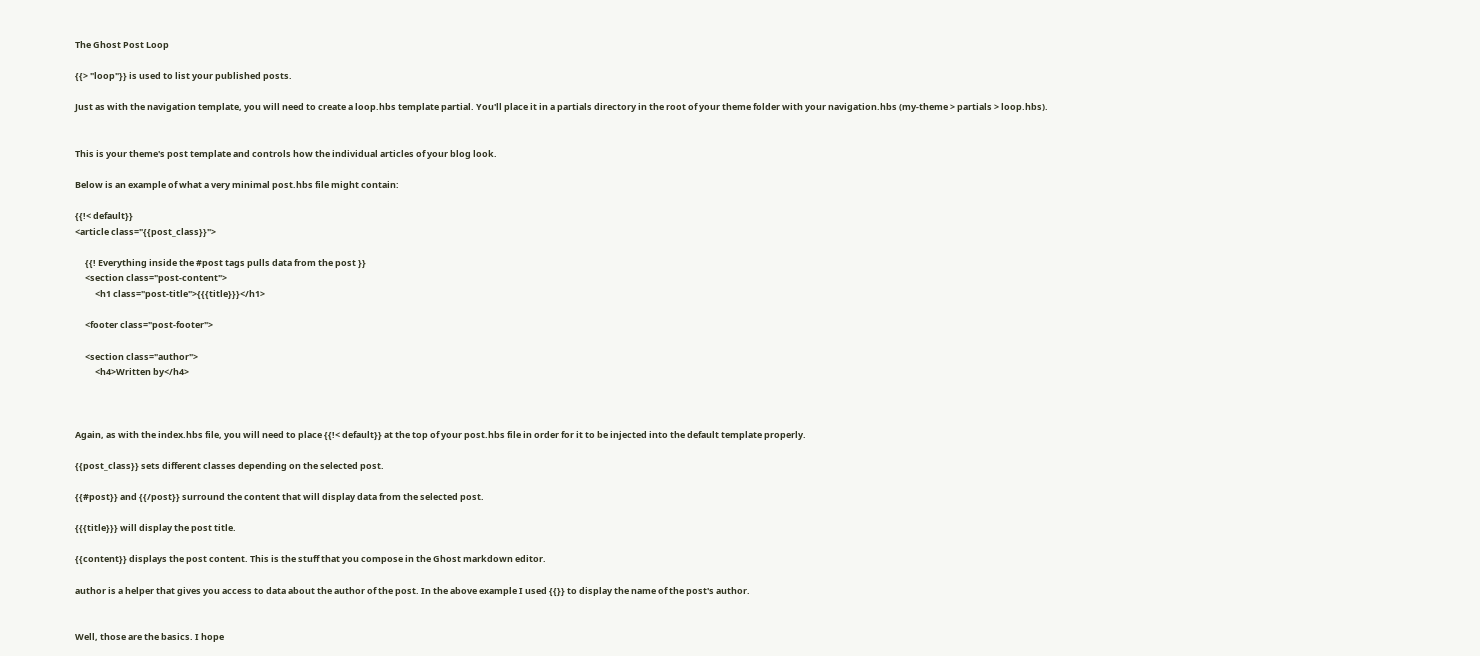The Ghost Post Loop

{{> "loop"}} is used to list your published posts.

Just as with the navigation template, you will need to create a loop.hbs template partial. You'll place it in a partials directory in the root of your theme folder with your navigation.hbs (my-theme > partials > loop.hbs).


This is your theme's post template and controls how the individual articles of your blog look.

Below is an example of what a very minimal post.hbs file might contain:

{{!< default}}
<article class="{{post_class}}">

     {{! Everything inside the #post tags pulls data from the post }}
     <section class="post-content">
          <h1 class="post-title">{{{title}}}</h1>

     <footer class="post-footer">

     <section class="author">
          <h4>Written by</h4>



Again, as with the index.hbs file, you will need to place {{!< default}} at the top of your post.hbs file in order for it to be injected into the default template properly.

{{post_class}} sets different classes depending on the selected post.

{{#post}} and {{/post}} surround the content that will display data from the selected post.

{{{title}}} will display the post title.

{{content}} displays the post content. This is the stuff that you compose in the Ghost markdown editor.

author is a helper that gives you access to data about the author of the post. In the above example I used {{}} to display the name of the post's author.


Well, those are the basics. I hope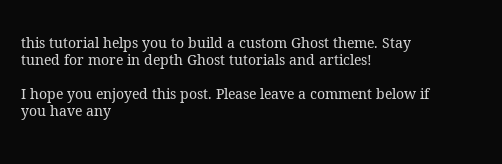this tutorial helps you to build a custom Ghost theme. Stay tuned for more in depth Ghost tutorials and articles!

I hope you enjoyed this post. Please leave a comment below if you have any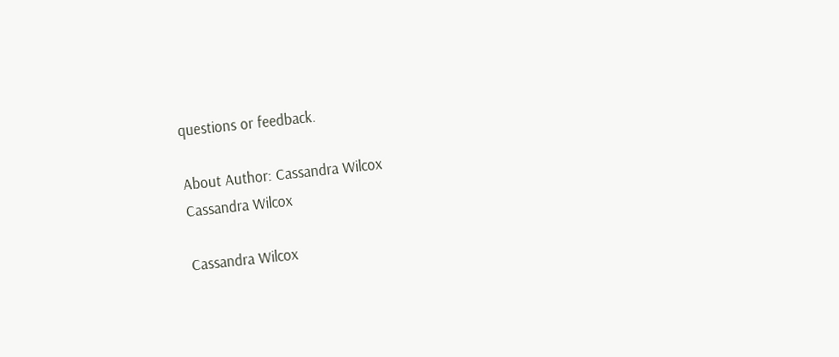questions or feedback.

About Author: Cassandra Wilcox
Cassandra Wilcox

Cassandra Wilcox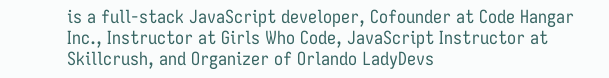is a full-stack JavaScript developer, Cofounder at Code Hangar Inc., Instructor at Girls Who Code, JavaScript Instructor at Skillcrush, and Organizer of Orlando LadyDevs